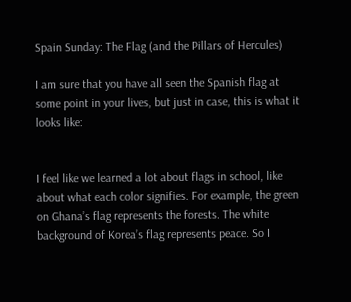Spain Sunday: The Flag (and the Pillars of Hercules)

I am sure that you have all seen the Spanish flag at some point in your lives, but just in case, this is what it looks like:


I feel like we learned a lot about flags in school, like about what each color signifies. For example, the green on Ghana’s flag represents the forests. The white background of Korea’s flag represents peace. So I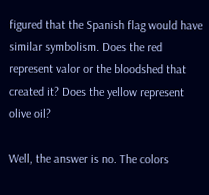figured that the Spanish flag would have similar symbolism. Does the red represent valor or the bloodshed that created it? Does the yellow represent olive oil?

Well, the answer is no. The colors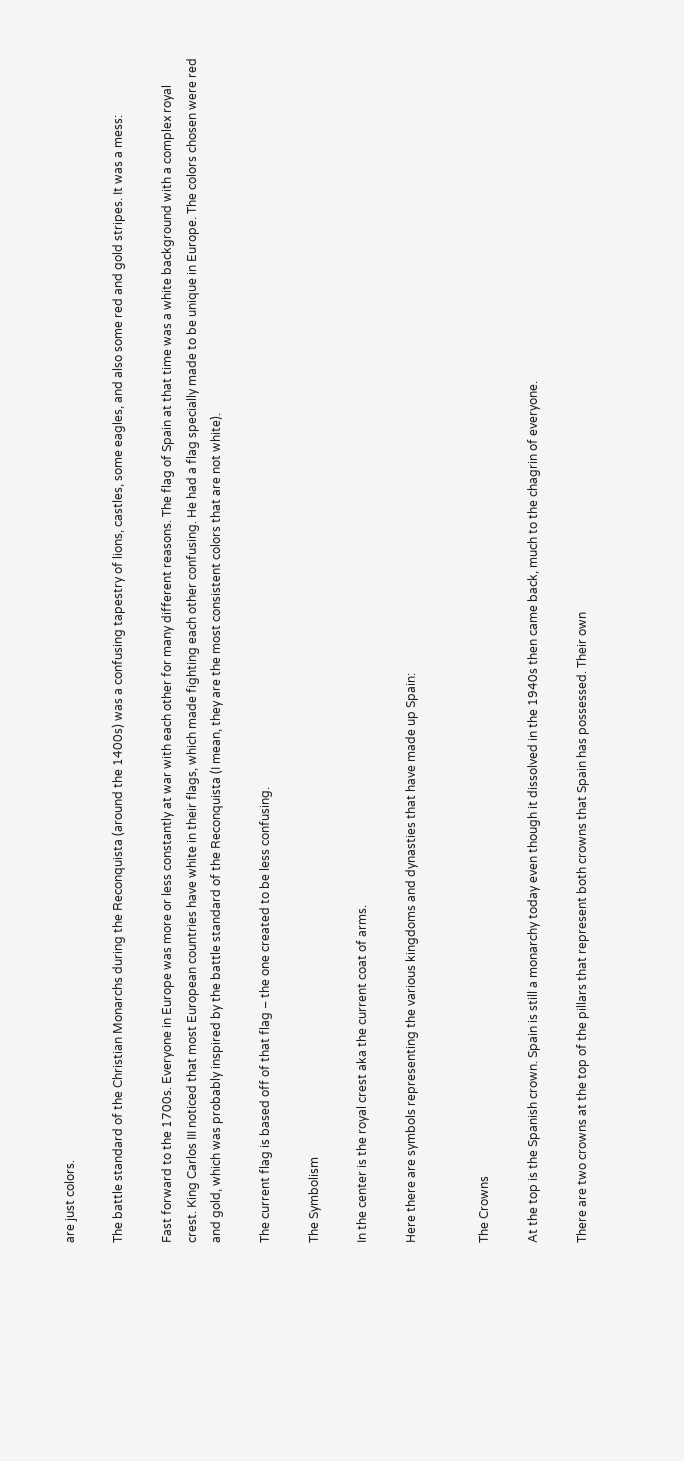are just colors.

The battle standard of the Christian Monarchs during the Reconquista (around the 1400s) was a confusing tapestry of lions, castles, some eagles, and also some red and gold stripes. It was a mess:

Fast forward to the 1700s. Everyone in Europe was more or less constantly at war with each other for many different reasons. The flag of Spain at that time was a white background with a complex royal crest. King Carlos III noticed that most European countries have white in their flags, which made fighting each other confusing. He had a flag specially made to be unique in Europe. The colors chosen were red and gold, which was probably inspired by the battle standard of the Reconquista (I mean, they are the most consistent colors that are not white).

The current flag is based off of that flag – the one created to be less confusing.

The Symbolism

In the center is the royal crest aka the current coat of arms.

Here there are symbols representing the various kingdoms and dynasties that have made up Spain:


The Crowns

At the top is the Spanish crown. Spain is still a monarchy today even though it dissolved in the 1940s then came back, much to the chagrin of everyone.

There are two crowns at the top of the pillars that represent both crowns that Spain has possessed. Their own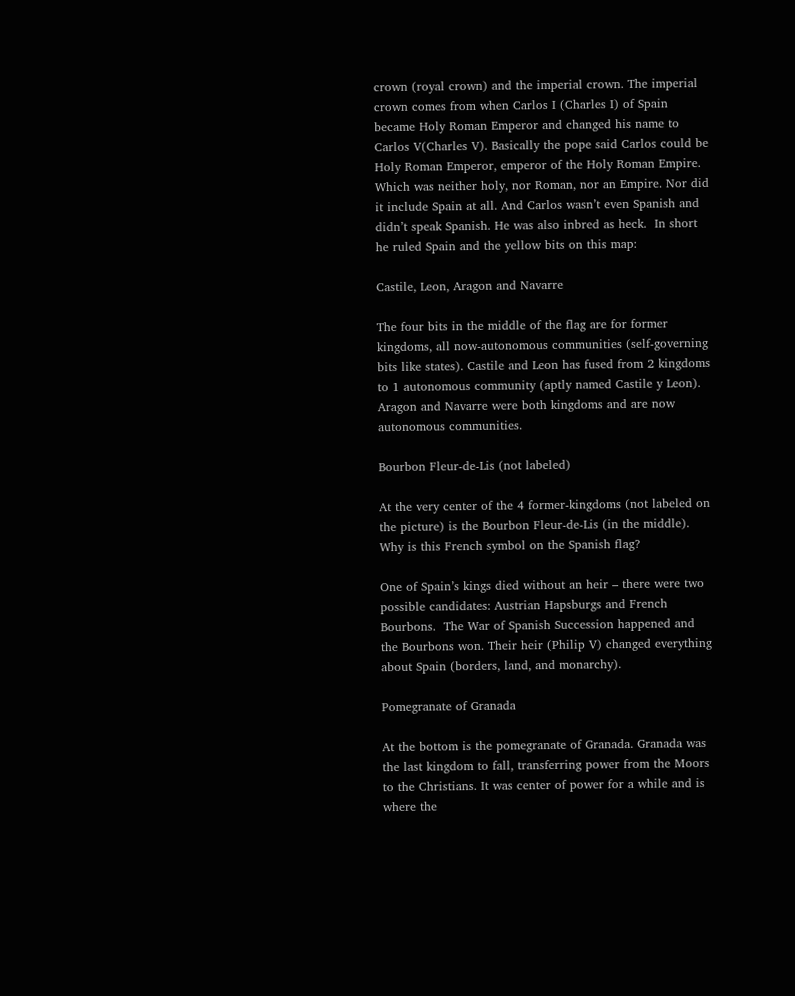crown (royal crown) and the imperial crown. The imperial crown comes from when Carlos I (Charles I) of Spain became Holy Roman Emperor and changed his name to Carlos V(Charles V). Basically the pope said Carlos could be Holy Roman Emperor, emperor of the Holy Roman Empire. Which was neither holy, nor Roman, nor an Empire. Nor did it include Spain at all. And Carlos wasn’t even Spanish and didn’t speak Spanish. He was also inbred as heck.  In short he ruled Spain and the yellow bits on this map:

Castile, Leon, Aragon and Navarre

The four bits in the middle of the flag are for former kingdoms, all now-autonomous communities (self-governing bits like states). Castile and Leon has fused from 2 kingdoms to 1 autonomous community (aptly named Castile y Leon). Aragon and Navarre were both kingdoms and are now autonomous communities.

Bourbon Fleur-de-Lis (not labeled)

At the very center of the 4 former-kingdoms (not labeled on the picture) is the Bourbon Fleur-de-Lis (in the middle). Why is this French symbol on the Spanish flag?

One of Spain’s kings died without an heir – there were two possible candidates: Austrian Hapsburgs and French Bourbons.  The War of Spanish Succession happened and the Bourbons won. Their heir (Philip V) changed everything about Spain (borders, land, and monarchy).

Pomegranate of Granada

At the bottom is the pomegranate of Granada. Granada was the last kingdom to fall, transferring power from the Moors to the Christians. It was center of power for a while and is where the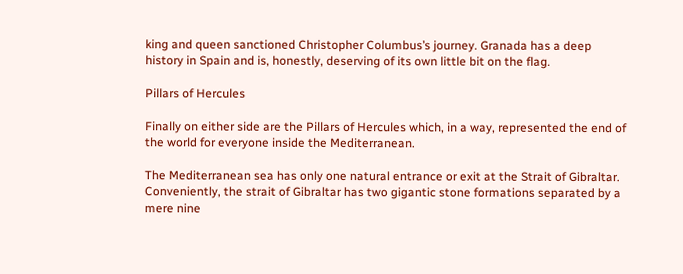king and queen sanctioned Christopher Columbus’s journey. Granada has a deep history in Spain and is, honestly, deserving of its own little bit on the flag.

Pillars of Hercules

Finally on either side are the Pillars of Hercules which, in a way, represented the end of the world for everyone inside the Mediterranean.

The Mediterranean sea has only one natural entrance or exit at the Strait of Gibraltar.  Conveniently, the strait of Gibraltar has two gigantic stone formations separated by a mere nine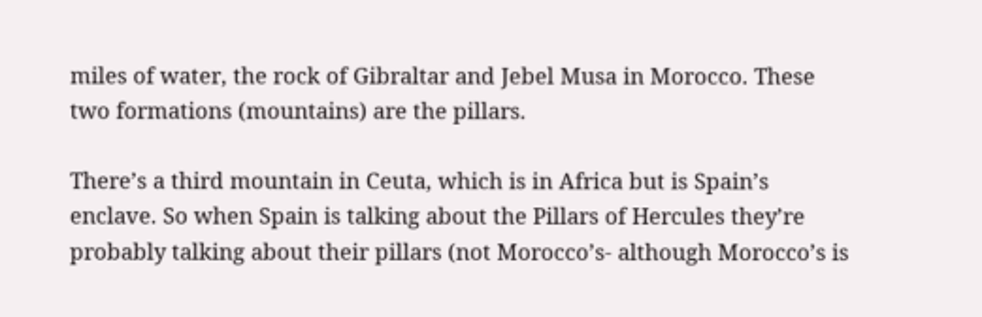miles of water, the rock of Gibraltar and Jebel Musa in Morocco. These two formations (mountains) are the pillars.

There’s a third mountain in Ceuta, which is in Africa but is Spain’s enclave. So when Spain is talking about the Pillars of Hercules they’re probably talking about their pillars (not Morocco’s- although Morocco’s is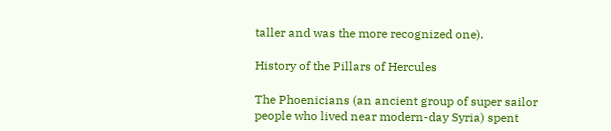taller and was the more recognized one).

History of the Pillars of Hercules

The Phoenicians (an ancient group of super sailor people who lived near modern-day Syria) spent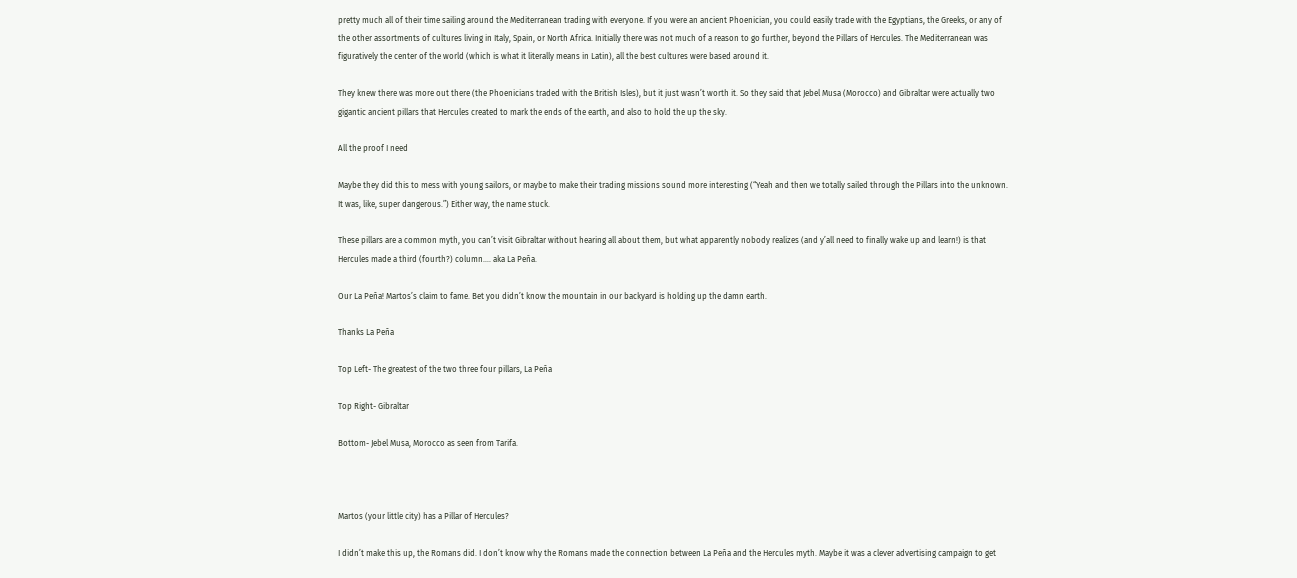pretty much all of their time sailing around the Mediterranean trading with everyone. If you were an ancient Phoenician, you could easily trade with the Egyptians, the Greeks, or any of the other assortments of cultures living in Italy, Spain, or North Africa. Initially there was not much of a reason to go further, beyond the Pillars of Hercules. The Mediterranean was figuratively the center of the world (which is what it literally means in Latin), all the best cultures were based around it.

They knew there was more out there (the Phoenicians traded with the British Isles), but it just wasn’t worth it. So they said that Jebel Musa (Morocco) and Gibraltar were actually two gigantic ancient pillars that Hercules created to mark the ends of the earth, and also to hold the up the sky.

All the proof I need

Maybe they did this to mess with young sailors, or maybe to make their trading missions sound more interesting (“Yeah and then we totally sailed through the Pillars into the unknown. It was, like, super dangerous.”) Either way, the name stuck.

These pillars are a common myth, you can’t visit Gibraltar without hearing all about them, but what apparently nobody realizes (and y’all need to finally wake up and learn!) is that Hercules made a third (fourth?) column…. aka La Peña.

Our La Peña! Martos’s claim to fame. Bet you didn’t know the mountain in our backyard is holding up the damn earth.

Thanks La Peña

Top Left- The greatest of the two three four pillars, La Peña

Top Right- Gibraltar

Bottom- Jebel Musa, Morocco as seen from Tarifa.



Martos (your little city) has a Pillar of Hercules?

I didn’t make this up, the Romans did. I don’t know why the Romans made the connection between La Peña and the Hercules myth. Maybe it was a clever advertising campaign to get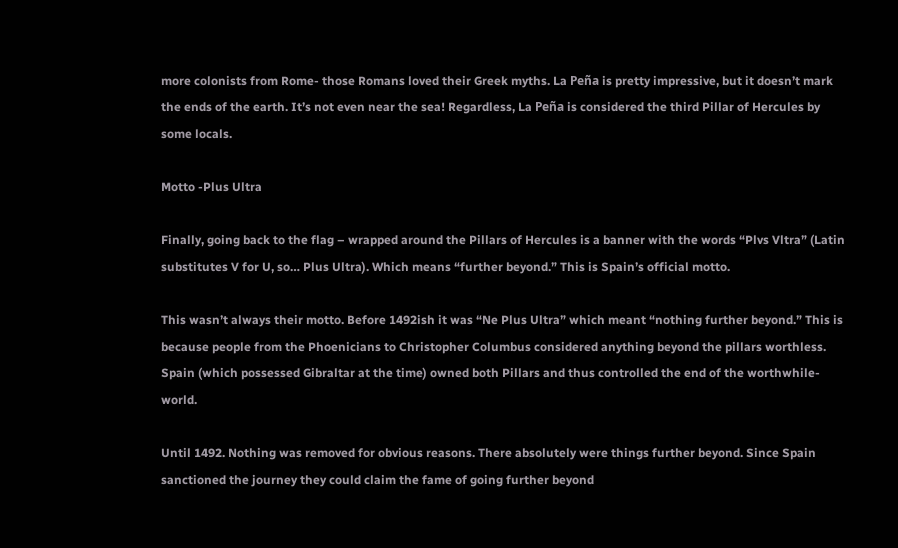more colonists from Rome- those Romans loved their Greek myths. La Peña is pretty impressive, but it doesn’t mark the ends of the earth. It’s not even near the sea! Regardless, La Peña is considered the third Pillar of Hercules by some locals.

Motto -Plus Ultra

Finally, going back to the flag – wrapped around the Pillars of Hercules is a banner with the words “Plvs Vltra” (Latin substitutes V for U, so… Plus Ultra). Which means “further beyond.” This is Spain’s official motto.

This wasn’t always their motto. Before 1492ish it was “Ne Plus Ultra” which meant “nothing further beyond.” This is because people from the Phoenicians to Christopher Columbus considered anything beyond the pillars worthless. Spain (which possessed Gibraltar at the time) owned both Pillars and thus controlled the end of the worthwhile-world.

Until 1492. Nothing was removed for obvious reasons. There absolutely were things further beyond. Since Spain sanctioned the journey they could claim the fame of going further beyond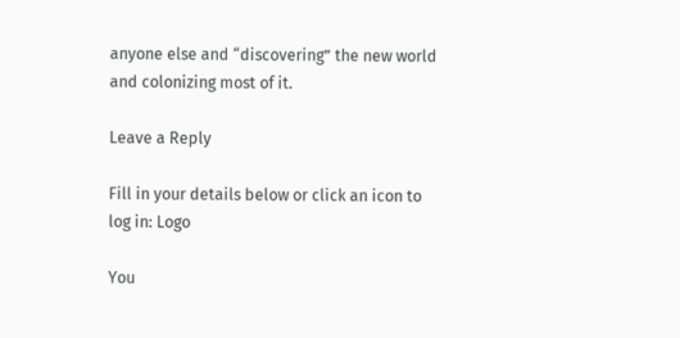anyone else and “discovering” the new world and colonizing most of it.

Leave a Reply

Fill in your details below or click an icon to log in: Logo

You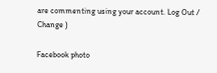are commenting using your account. Log Out /  Change )

Facebook photo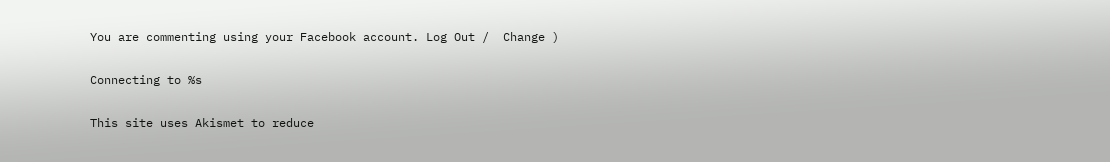You are commenting using your Facebook account. Log Out /  Change )

Connecting to %s

This site uses Akismet to reduce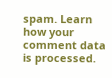spam. Learn how your comment data is processed.